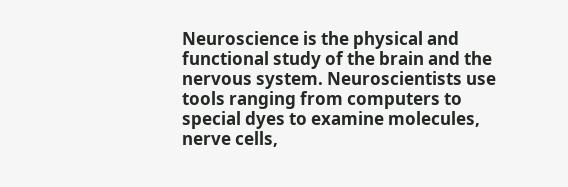Neuroscience is the physical and functional study of the brain and the nervous system. Neuroscientists use tools ranging from computers to special dyes to examine molecules, nerve cells,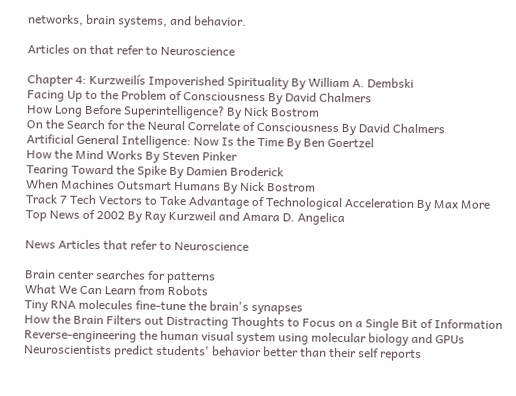networks, brain systems, and behavior.

Articles on that refer to Neuroscience

Chapter 4: Kurzweilís Impoverished Spirituality By William A. Dembski
Facing Up to the Problem of Consciousness By David Chalmers
How Long Before Superintelligence? By Nick Bostrom
On the Search for the Neural Correlate of Consciousness By David Chalmers
Artificial General Intelligence: Now Is the Time By Ben Goertzel
How the Mind Works By Steven Pinker
Tearing Toward the Spike By Damien Broderick
When Machines Outsmart Humans By Nick Bostrom
Track 7 Tech Vectors to Take Advantage of Technological Acceleration By Max More
Top News of 2002 By Ray Kurzweil and Amara D. Angelica

News Articles that refer to Neuroscience

Brain center searches for patterns
What We Can Learn from Robots
Tiny RNA molecules fine-tune the brain's synapses
How the Brain Filters out Distracting Thoughts to Focus on a Single Bit of Information
Reverse-engineering the human visual system using molecular biology and GPUs
Neuroscientists predict students' behavior better than their self reports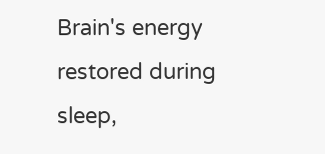Brain's energy restored during sleep,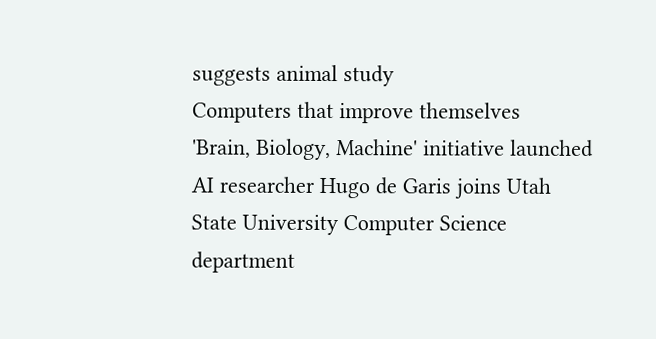suggests animal study
Computers that improve themselves
'Brain, Biology, Machine' initiative launched
AI researcher Hugo de Garis joins Utah State University Computer Science department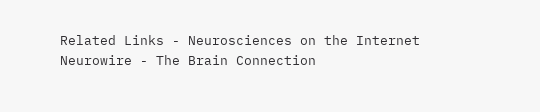Related Links - Neurosciences on the Internet
Neurowire - The Brain Connection